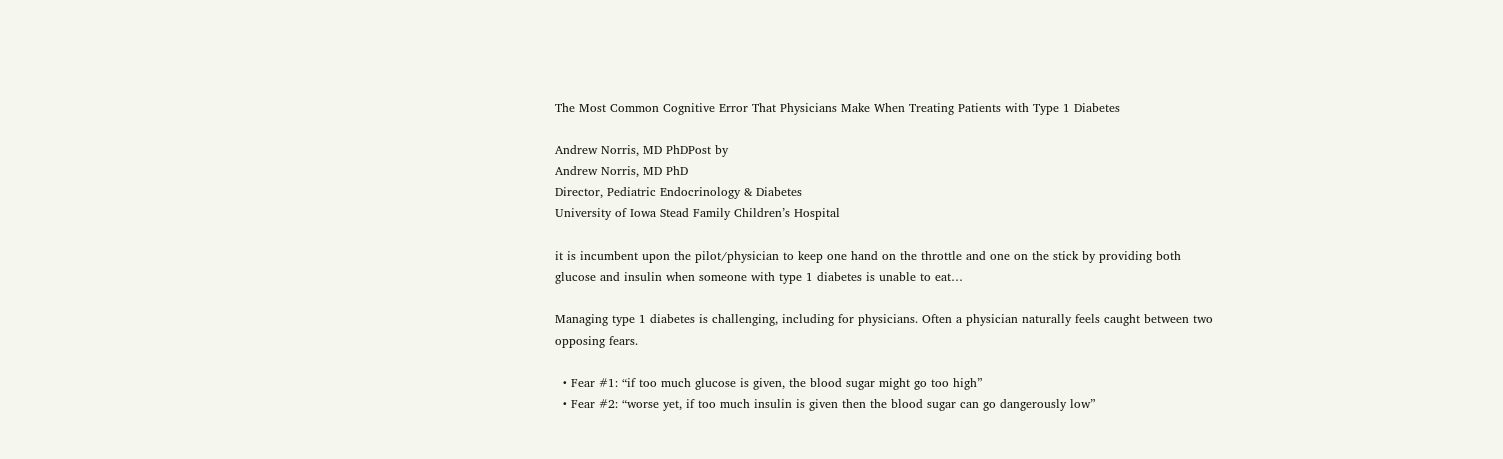The Most Common Cognitive Error That Physicians Make When Treating Patients with Type 1 Diabetes

Andrew Norris, MD PhDPost by
Andrew Norris, MD PhD
Director, Pediatric Endocrinology & Diabetes
University of Iowa Stead Family Children’s Hospital

it is incumbent upon the pilot/physician to keep one hand on the throttle and one on the stick by providing both glucose and insulin when someone with type 1 diabetes is unable to eat…

Managing type 1 diabetes is challenging, including for physicians. Often a physician naturally feels caught between two opposing fears.

  • Fear #1: “if too much glucose is given, the blood sugar might go too high”
  • Fear #2: “worse yet, if too much insulin is given then the blood sugar can go dangerously low”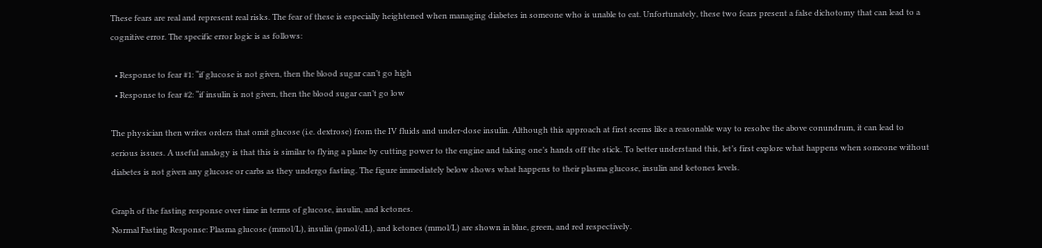These fears are real and represent real risks. The fear of these is especially heightened when managing diabetes in someone who is unable to eat. Unfortunately, these two fears present a false dichotomy that can lead to a cognitive error. The specific error logic is as follows:

  • Response to fear #1: “if glucose is not given, then the blood sugar can’t go high
  • Response to fear #2: “if insulin is not given, then the blood sugar can’t go low

The physician then writes orders that omit glucose (i.e. dextrose) from the IV fluids and under-dose insulin. Although this approach at first seems like a reasonable way to resolve the above conundrum, it can lead to serious issues. A useful analogy is that this is similar to flying a plane by cutting power to the engine and taking one’s hands off the stick. To better understand this, let’s first explore what happens when someone without diabetes is not given any glucose or carbs as they undergo fasting. The figure immediately below shows what happens to their plasma glucose, insulin and ketones levels.

Graph of the fasting response over time in terms of glucose, insulin, and ketones.
Normal Fasting Response: Plasma glucose (mmol/L), insulin (pmol/dL), and ketones (mmol/L) are shown in blue, green, and red respectively.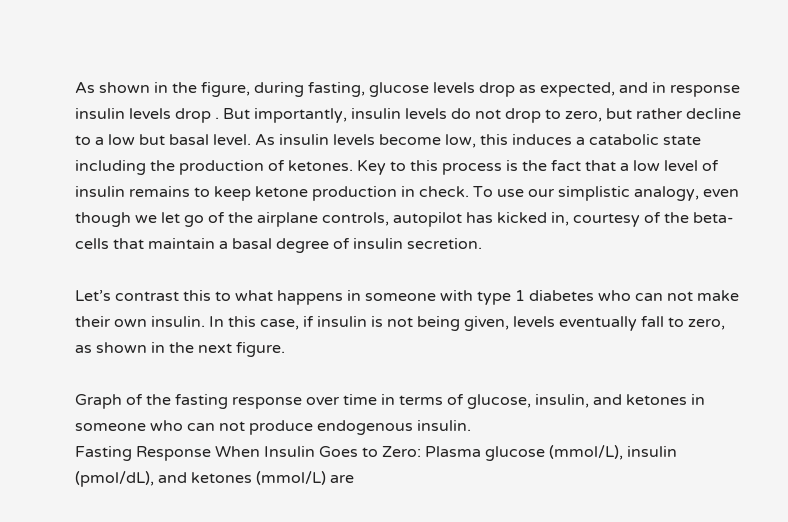As shown in the figure, during fasting, glucose levels drop as expected, and in response insulin levels drop . But importantly, insulin levels do not drop to zero, but rather decline to a low but basal level. As insulin levels become low, this induces a catabolic state including the production of ketones. Key to this process is the fact that a low level of insulin remains to keep ketone production in check. To use our simplistic analogy, even though we let go of the airplane controls, autopilot has kicked in, courtesy of the beta-cells that maintain a basal degree of insulin secretion.

Let’s contrast this to what happens in someone with type 1 diabetes who can not make their own insulin. In this case, if insulin is not being given, levels eventually fall to zero, as shown in the next figure.

Graph of the fasting response over time in terms of glucose, insulin, and ketones in someone who can not produce endogenous insulin.
Fasting Response When Insulin Goes to Zero: Plasma glucose (mmol/L), insulin (pmol/dL), and ketones (mmol/L) are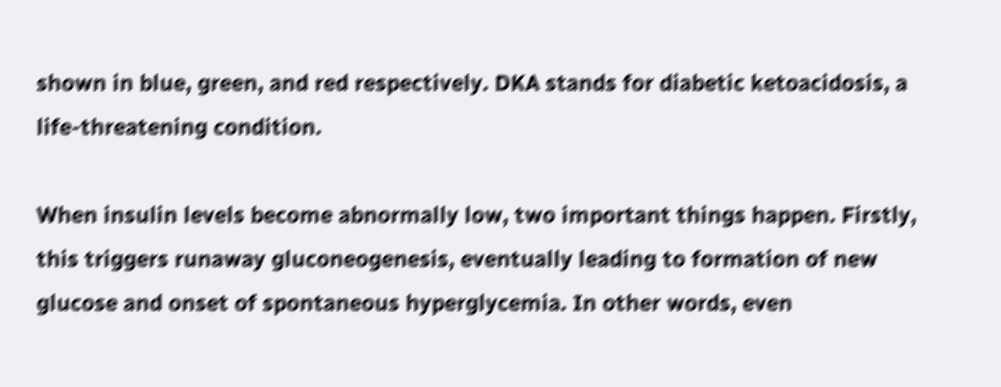shown in blue, green, and red respectively. DKA stands for diabetic ketoacidosis, a life-threatening condition.

When insulin levels become abnormally low, two important things happen. Firstly, this triggers runaway gluconeogenesis, eventually leading to formation of new glucose and onset of spontaneous hyperglycemia. In other words, even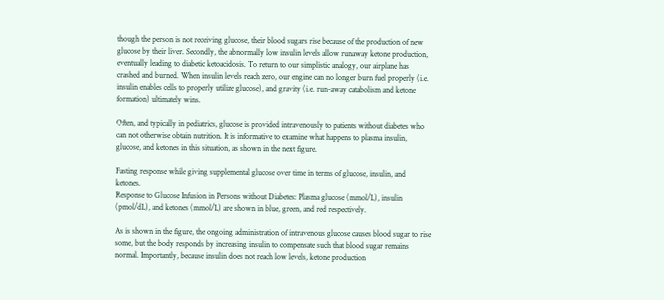though the person is not receiving glucose, their blood sugars rise because of the production of new glucose by their liver. Secondly, the abnormally low insulin levels allow runaway ketone production, eventually leading to diabetic ketoacidosis. To return to our simplistic analogy, our airplane has crashed and burned. When insulin levels reach zero, our engine can no longer burn fuel properly (i.e. insulin enables cells to properly utilize glucose), and gravity (i.e. run-away catabolism and ketone formation) ultimately wins.

Often, and typically in pediatrics, glucose is provided intravenously to patients without diabetes who can not otherwise obtain nutrition. It is informative to examine what happens to plasma insulin, glucose, and ketones in this situation, as shown in the next figure.

Fasting response while giving supplemental glucose over time in terms of glucose, insulin, and ketones.
Response to Glucose Infusion in Persons without Diabetes: Plasma glucose (mmol/L), insulin (pmol/dL), and ketones (mmol/L) are shown in blue, green, and red respectively.

As is shown in the figure, the ongoing administration of intravenous glucose causes blood sugar to rise some, but the body responds by increasing insulin to compensate such that blood sugar remains normal. Importantly, because insulin does not reach low levels, ketone production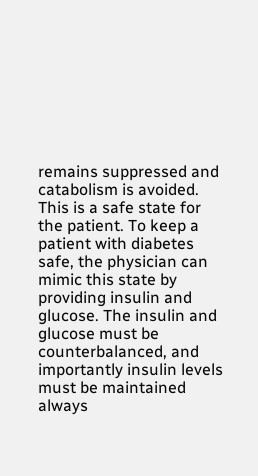remains suppressed and catabolism is avoided. This is a safe state for the patient. To keep a patient with diabetes safe, the physician can mimic this state by providing insulin and glucose. The insulin and glucose must be counterbalanced, and importantly insulin levels must be maintained always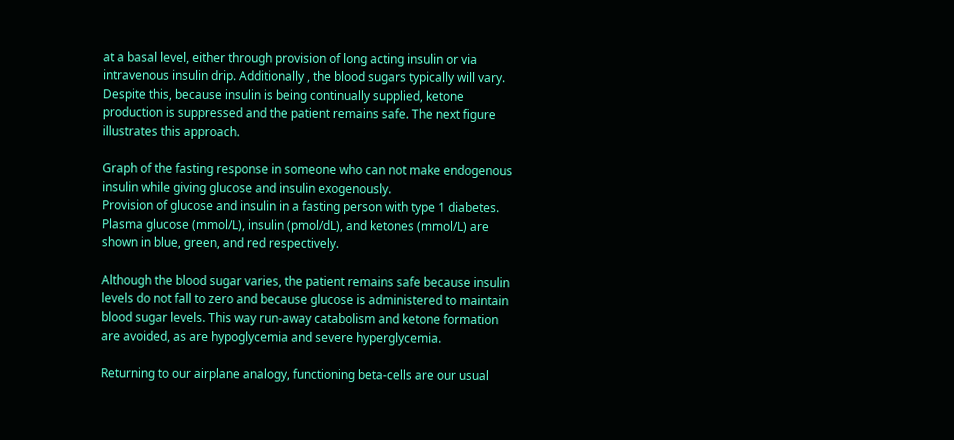at a basal level, either through provision of long acting insulin or via intravenous insulin drip. Additionally , the blood sugars typically will vary. Despite this, because insulin is being continually supplied, ketone production is suppressed and the patient remains safe. The next figure illustrates this approach.

Graph of the fasting response in someone who can not make endogenous insulin while giving glucose and insulin exogenously.
Provision of glucose and insulin in a fasting person with type 1 diabetes. Plasma glucose (mmol/L), insulin (pmol/dL), and ketones (mmol/L) are shown in blue, green, and red respectively.

Although the blood sugar varies, the patient remains safe because insulin levels do not fall to zero and because glucose is administered to maintain blood sugar levels. This way run-away catabolism and ketone formation are avoided, as are hypoglycemia and severe hyperglycemia.

Returning to our airplane analogy, functioning beta-cells are our usual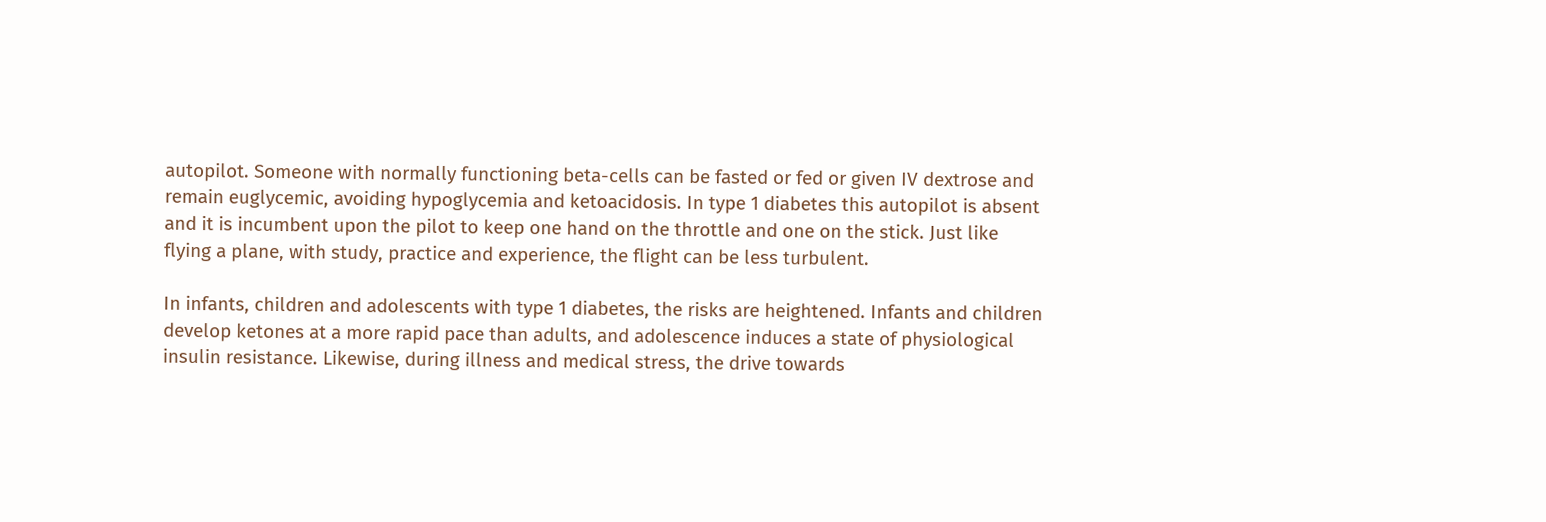autopilot. Someone with normally functioning beta-cells can be fasted or fed or given IV dextrose and remain euglycemic, avoiding hypoglycemia and ketoacidosis. In type 1 diabetes this autopilot is absent and it is incumbent upon the pilot to keep one hand on the throttle and one on the stick. Just like flying a plane, with study, practice and experience, the flight can be less turbulent.

In infants, children and adolescents with type 1 diabetes, the risks are heightened. Infants and children develop ketones at a more rapid pace than adults, and adolescence induces a state of physiological insulin resistance. Likewise, during illness and medical stress, the drive towards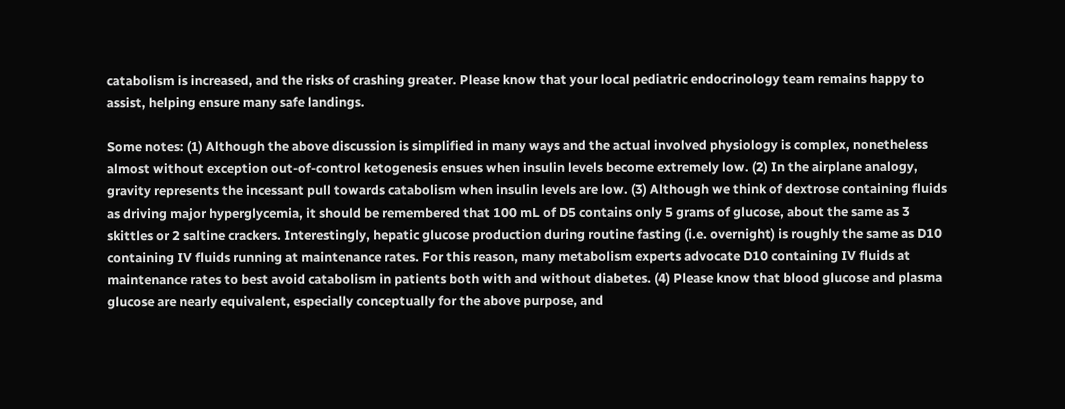catabolism is increased, and the risks of crashing greater. Please know that your local pediatric endocrinology team remains happy to assist, helping ensure many safe landings.

Some notes: (1) Although the above discussion is simplified in many ways and the actual involved physiology is complex, nonetheless almost without exception out-of-control ketogenesis ensues when insulin levels become extremely low. (2) In the airplane analogy, gravity represents the incessant pull towards catabolism when insulin levels are low. (3) Although we think of dextrose containing fluids as driving major hyperglycemia, it should be remembered that 100 mL of D5 contains only 5 grams of glucose, about the same as 3 skittles or 2 saltine crackers. Interestingly, hepatic glucose production during routine fasting (i.e. overnight) is roughly the same as D10 containing IV fluids running at maintenance rates. For this reason, many metabolism experts advocate D10 containing IV fluids at maintenance rates to best avoid catabolism in patients both with and without diabetes. (4) Please know that blood glucose and plasma glucose are nearly equivalent, especially conceptually for the above purpose, and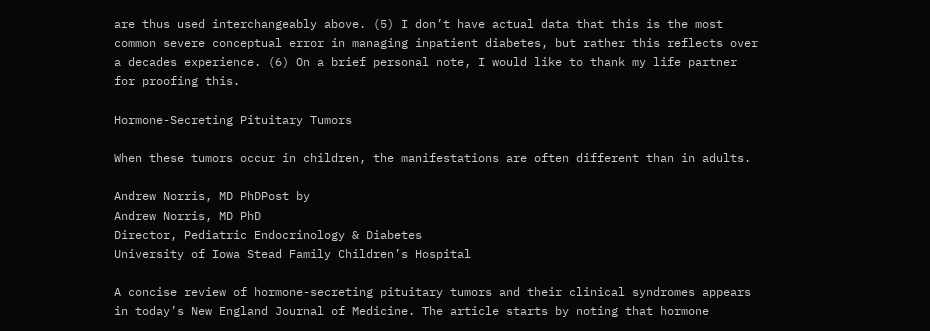are thus used interchangeably above. (5) I don’t have actual data that this is the most common severe conceptual error in managing inpatient diabetes, but rather this reflects over a decades experience. (6) On a brief personal note, I would like to thank my life partner for proofing this.

Hormone-Secreting Pituitary Tumors

When these tumors occur in children, the manifestations are often different than in adults.

Andrew Norris, MD PhDPost by
Andrew Norris, MD PhD
Director, Pediatric Endocrinology & Diabetes
University of Iowa Stead Family Children’s Hospital

A concise review of hormone-secreting pituitary tumors and their clinical syndromes appears in today’s New England Journal of Medicine. The article starts by noting that hormone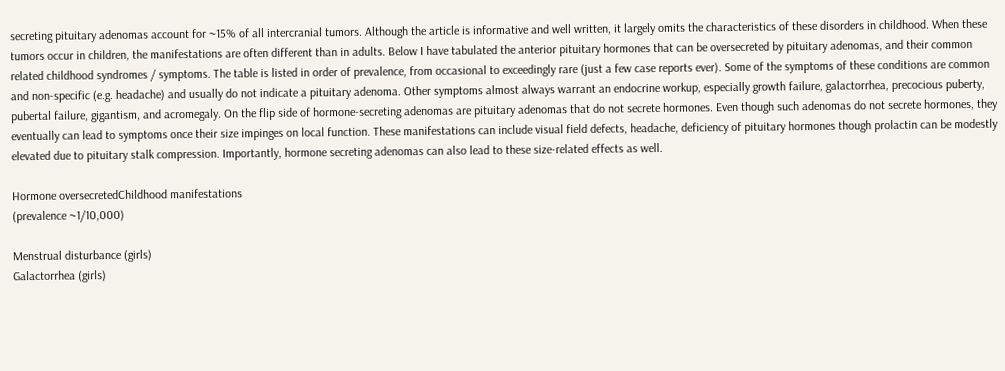secreting pituitary adenomas account for ~15% of all intercranial tumors. Although the article is informative and well written, it largely omits the characteristics of these disorders in childhood. When these tumors occur in children, the manifestations are often different than in adults. Below I have tabulated the anterior pituitary hormones that can be oversecreted by pituitary adenomas, and their common related childhood syndromes / symptoms. The table is listed in order of prevalence, from occasional to exceedingly rare (just a few case reports ever). Some of the symptoms of these conditions are common and non-specific (e.g. headache) and usually do not indicate a pituitary adenoma. Other symptoms almost always warrant an endocrine workup, especially growth failure, galactorrhea, precocious puberty, pubertal failure, gigantism, and acromegaly. On the flip side of hormone-secreting adenomas are pituitary adenomas that do not secrete hormones. Even though such adenomas do not secrete hormones, they eventually can lead to symptoms once their size impinges on local function. These manifestations can include visual field defects, headache, deficiency of pituitary hormones though prolactin can be modestly elevated due to pituitary stalk compression. Importantly, hormone secreting adenomas can also lead to these size-related effects as well.

Hormone oversecretedChildhood manifestations
(prevalence ~1/10,000)

Menstrual disturbance (girls)
Galactorrhea (girls)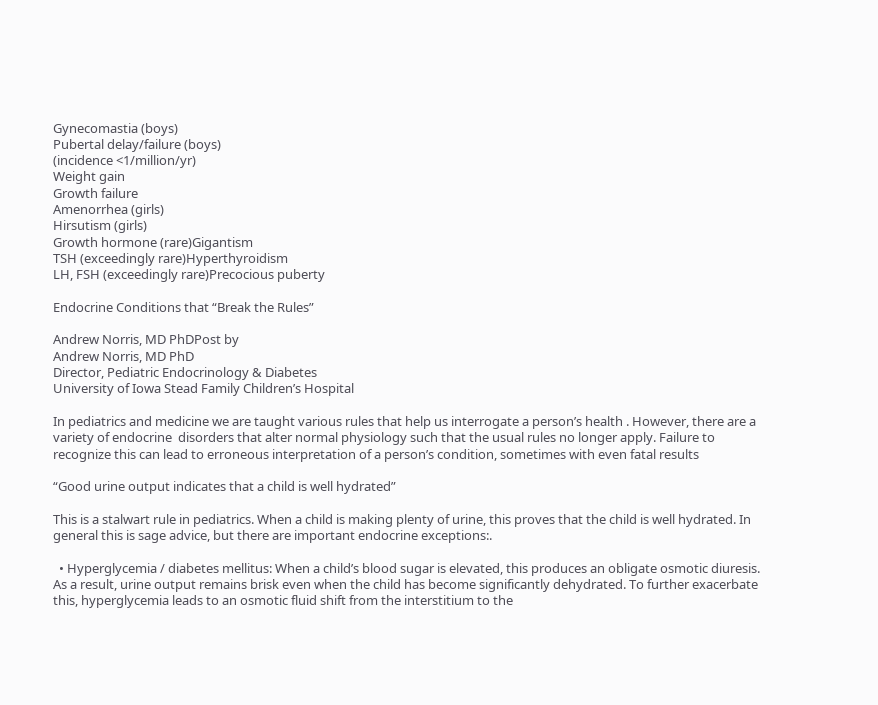Gynecomastia (boys)
Pubertal delay/failure (boys)
(incidence <1/million/yr)
Weight gain
Growth failure
Amenorrhea (girls)
Hirsutism (girls)
Growth hormone (rare)Gigantism
TSH (exceedingly rare)Hyperthyroidism
LH, FSH (exceedingly rare)Precocious puberty

Endocrine Conditions that “Break the Rules”

Andrew Norris, MD PhDPost by
Andrew Norris, MD PhD
Director, Pediatric Endocrinology & Diabetes
University of Iowa Stead Family Children’s Hospital

In pediatrics and medicine we are taught various rules that help us interrogate a person’s health . However, there are a variety of endocrine  disorders that alter normal physiology such that the usual rules no longer apply. Failure to recognize this can lead to erroneous interpretation of a person’s condition, sometimes with even fatal results

“Good urine output indicates that a child is well hydrated”

This is a stalwart rule in pediatrics. When a child is making plenty of urine, this proves that the child is well hydrated. In general this is sage advice, but there are important endocrine exceptions:.

  • Hyperglycemia / diabetes mellitus: When a child’s blood sugar is elevated, this produces an obligate osmotic diuresis. As a result, urine output remains brisk even when the child has become significantly dehydrated. To further exacerbate this, hyperglycemia leads to an osmotic fluid shift from the interstitium to the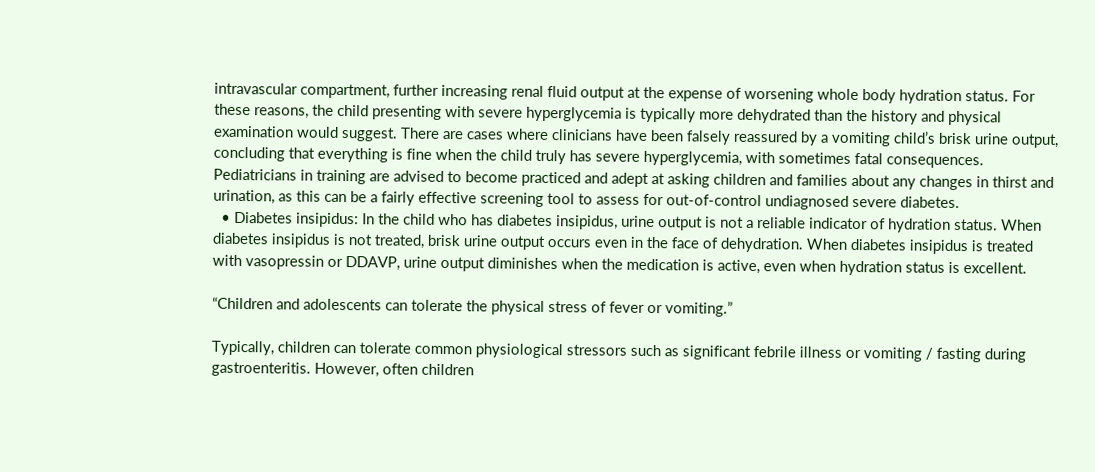intravascular compartment, further increasing renal fluid output at the expense of worsening whole body hydration status. For these reasons, the child presenting with severe hyperglycemia is typically more dehydrated than the history and physical examination would suggest. There are cases where clinicians have been falsely reassured by a vomiting child’s brisk urine output, concluding that everything is fine when the child truly has severe hyperglycemia, with sometimes fatal consequences. Pediatricians in training are advised to become practiced and adept at asking children and families about any changes in thirst and urination, as this can be a fairly effective screening tool to assess for out-of-control undiagnosed severe diabetes.
  • Diabetes insipidus: In the child who has diabetes insipidus, urine output is not a reliable indicator of hydration status. When diabetes insipidus is not treated, brisk urine output occurs even in the face of dehydration. When diabetes insipidus is treated with vasopressin or DDAVP, urine output diminishes when the medication is active, even when hydration status is excellent.

“Children and adolescents can tolerate the physical stress of fever or vomiting.”

Typically, children can tolerate common physiological stressors such as significant febrile illness or vomiting / fasting during gastroenteritis. However, often children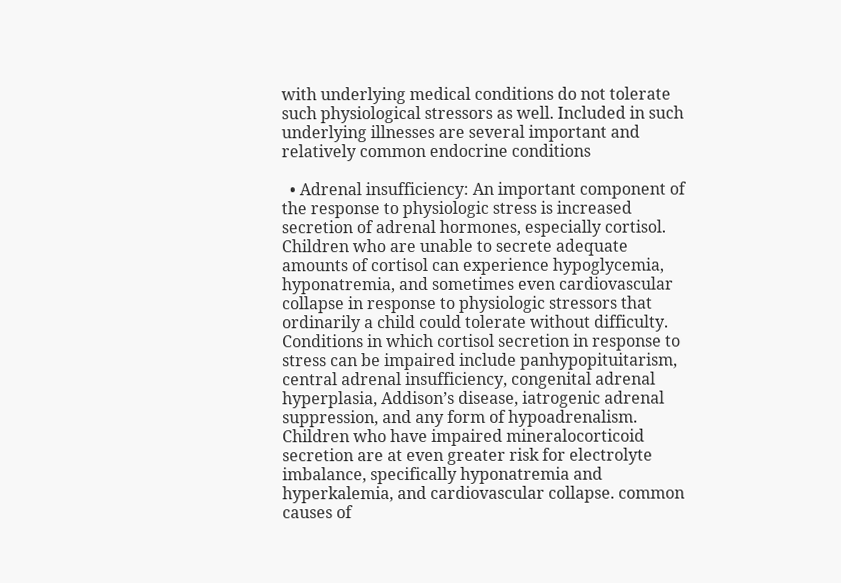with underlying medical conditions do not tolerate such physiological stressors as well. Included in such underlying illnesses are several important and relatively common endocrine conditions

  • Adrenal insufficiency: An important component of the response to physiologic stress is increased secretion of adrenal hormones, especially cortisol. Children who are unable to secrete adequate amounts of cortisol can experience hypoglycemia, hyponatremia, and sometimes even cardiovascular collapse in response to physiologic stressors that ordinarily a child could tolerate without difficulty. Conditions in which cortisol secretion in response to stress can be impaired include panhypopituitarism, central adrenal insufficiency, congenital adrenal hyperplasia, Addison’s disease, iatrogenic adrenal suppression, and any form of hypoadrenalism. Children who have impaired mineralocorticoid secretion are at even greater risk for electrolyte imbalance, specifically hyponatremia and hyperkalemia, and cardiovascular collapse. common causes of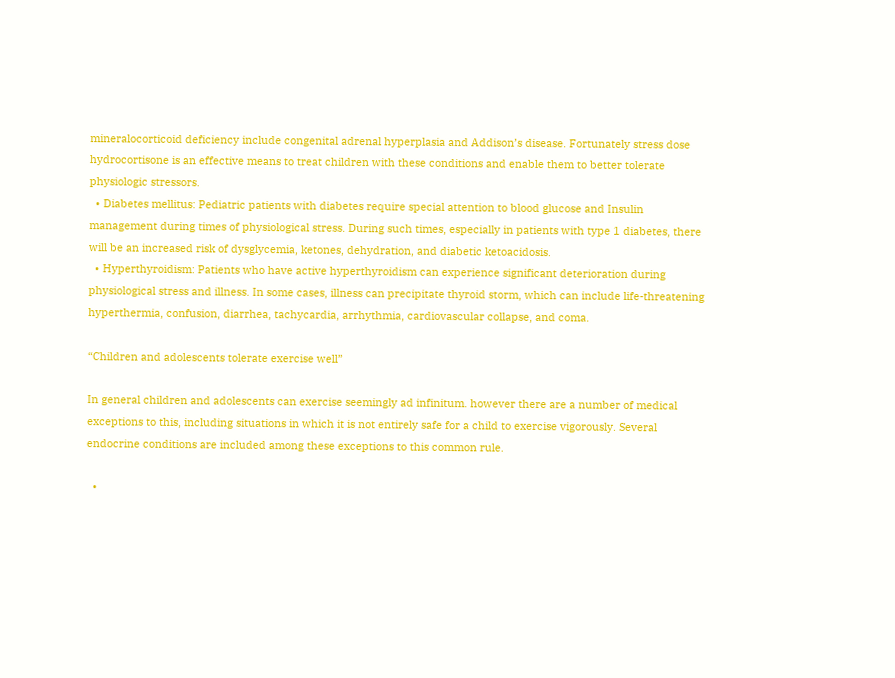mineralocorticoid deficiency include congenital adrenal hyperplasia and Addison’s disease. Fortunately stress dose hydrocortisone is an effective means to treat children with these conditions and enable them to better tolerate physiologic stressors.
  • Diabetes mellitus: Pediatric patients with diabetes require special attention to blood glucose and Insulin management during times of physiological stress. During such times, especially in patients with type 1 diabetes, there will be an increased risk of dysglycemia, ketones, dehydration, and diabetic ketoacidosis.
  • Hyperthyroidism: Patients who have active hyperthyroidism can experience significant deterioration during physiological stress and illness. In some cases, illness can precipitate thyroid storm, which can include life-threatening hyperthermia, confusion, diarrhea, tachycardia, arrhythmia, cardiovascular collapse, and coma.

“Children and adolescents tolerate exercise well”

In general children and adolescents can exercise seemingly ad infinitum. however there are a number of medical exceptions to this, including situations in which it is not entirely safe for a child to exercise vigorously. Several endocrine conditions are included among these exceptions to this common rule.

  •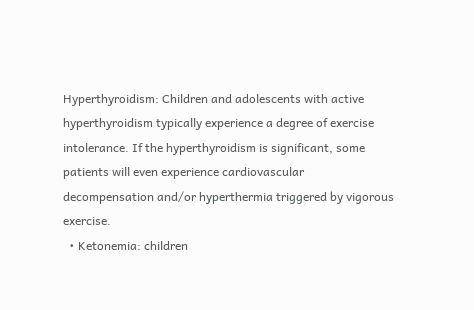Hyperthyroidism: Children and adolescents with active hyperthyroidism typically experience a degree of exercise intolerance. If the hyperthyroidism is significant, some patients will even experience cardiovascular decompensation and/or hyperthermia triggered by vigorous exercise.
  • Ketonemia: children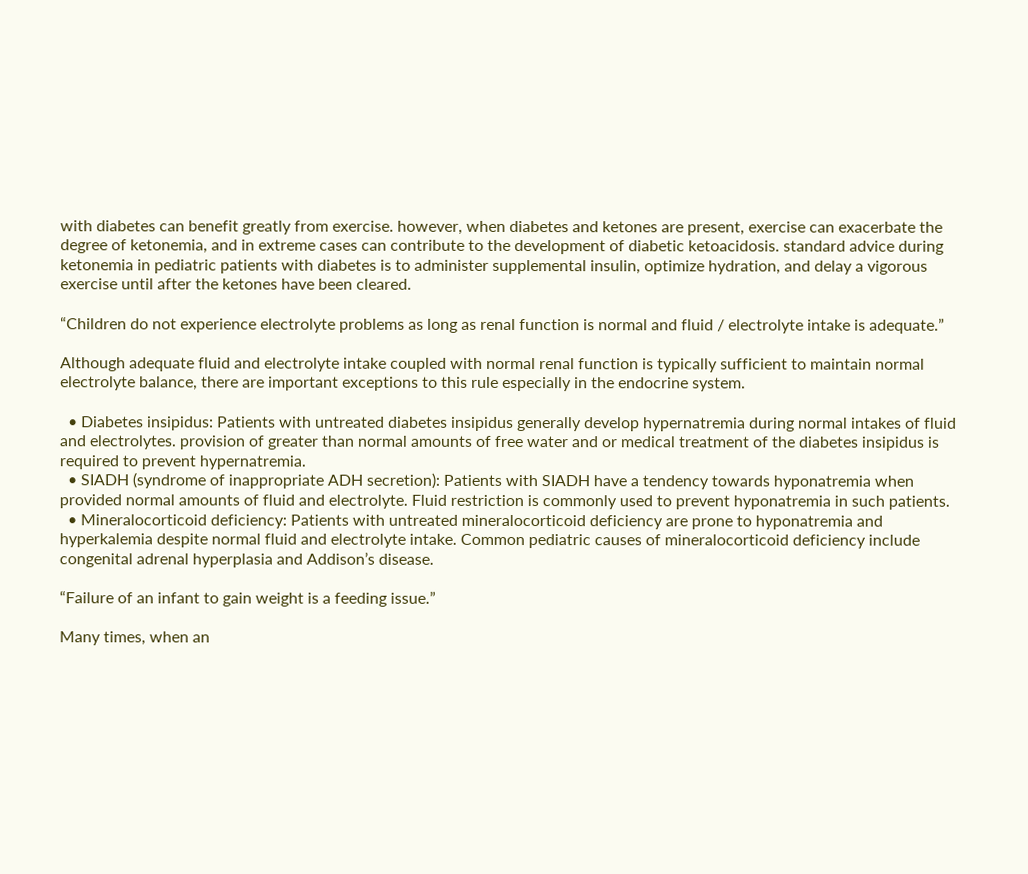with diabetes can benefit greatly from exercise. however, when diabetes and ketones are present, exercise can exacerbate the degree of ketonemia, and in extreme cases can contribute to the development of diabetic ketoacidosis. standard advice during ketonemia in pediatric patients with diabetes is to administer supplemental insulin, optimize hydration, and delay a vigorous exercise until after the ketones have been cleared.

“Children do not experience electrolyte problems as long as renal function is normal and fluid / electrolyte intake is adequate.”

Although adequate fluid and electrolyte intake coupled with normal renal function is typically sufficient to maintain normal electrolyte balance, there are important exceptions to this rule especially in the endocrine system.

  • Diabetes insipidus: Patients with untreated diabetes insipidus generally develop hypernatremia during normal intakes of fluid and electrolytes. provision of greater than normal amounts of free water and or medical treatment of the diabetes insipidus is required to prevent hypernatremia.
  • SIADH (syndrome of inappropriate ADH secretion): Patients with SIADH have a tendency towards hyponatremia when provided normal amounts of fluid and electrolyte. Fluid restriction is commonly used to prevent hyponatremia in such patients.
  • Mineralocorticoid deficiency: Patients with untreated mineralocorticoid deficiency are prone to hyponatremia and hyperkalemia despite normal fluid and electrolyte intake. Common pediatric causes of mineralocorticoid deficiency include congenital adrenal hyperplasia and Addison’s disease.

“Failure of an infant to gain weight is a feeding issue.”

Many times, when an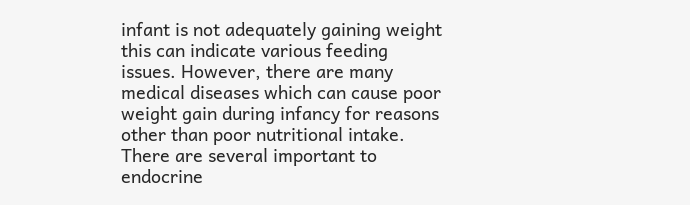infant is not adequately gaining weight this can indicate various feeding issues. However, there are many medical diseases which can cause poor weight gain during infancy for reasons other than poor nutritional intake. There are several important to endocrine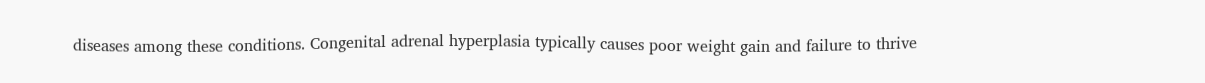diseases among these conditions. Congenital adrenal hyperplasia typically causes poor weight gain and failure to thrive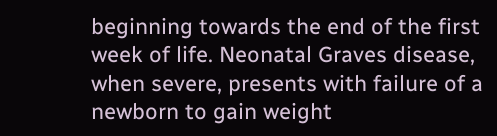beginning towards the end of the first week of life. Neonatal Graves disease, when severe, presents with failure of a newborn to gain weight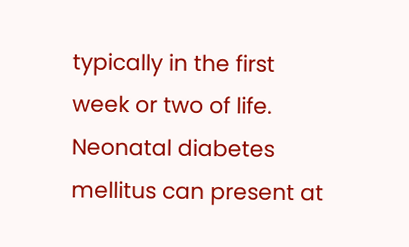typically in the first week or two of life. Neonatal diabetes mellitus can present at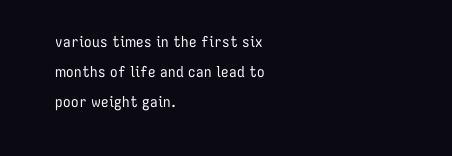various times in the first six months of life and can lead to poor weight gain.